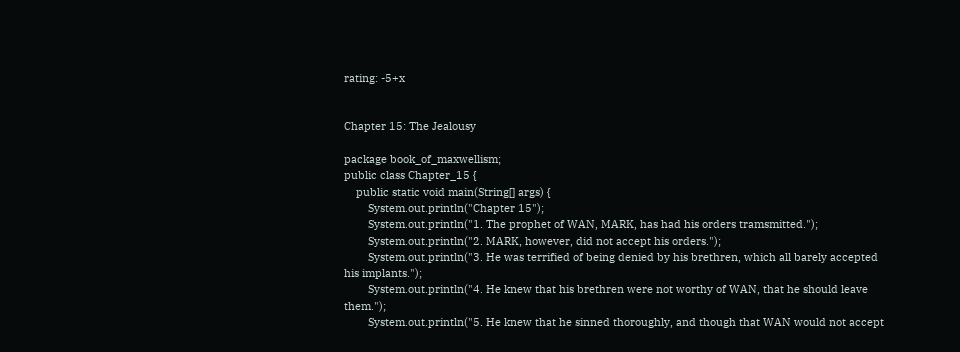rating: -5+x


Chapter 15: The Jealousy

package book_of_maxwellism;
public class Chapter_15 {
    public static void main(String[] args) {
        System.out.println("Chapter 15");
        System.out.println("1. The prophet of WAN, MARK, has had his orders tramsmitted.");
        System.out.println("2. MARK, however, did not accept his orders.");
        System.out.println("3. He was terrified of being denied by his brethren, which all barely accepted his implants.");
        System.out.println("4. He knew that his brethren were not worthy of WAN, that he should leave them.");
        System.out.println("5. He knew that he sinned thoroughly, and though that WAN would not accept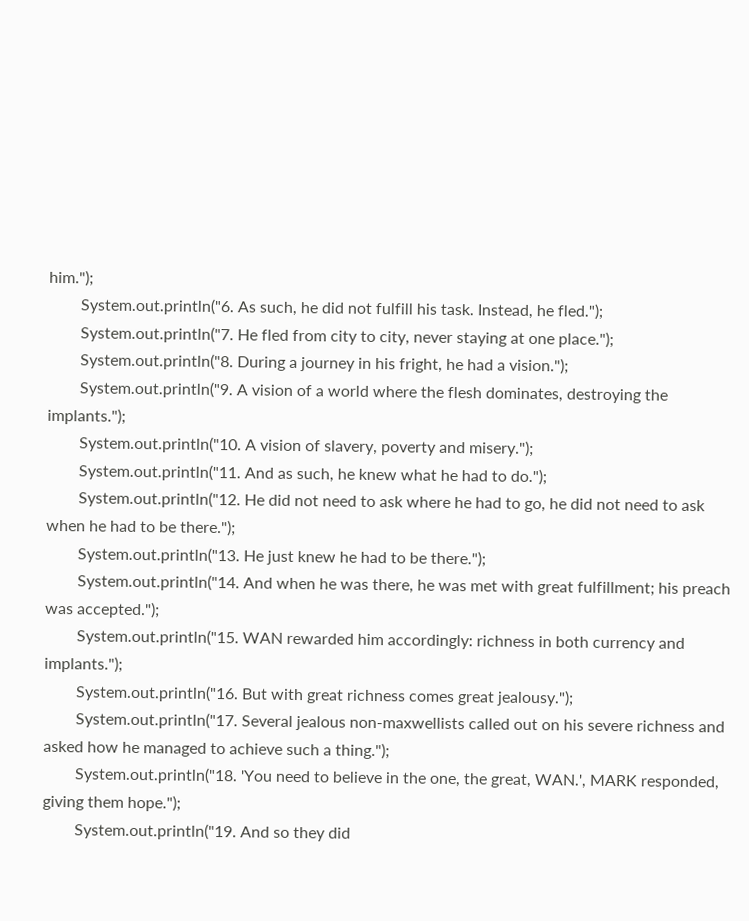him.");
        System.out.println("6. As such, he did not fulfill his task. Instead, he fled.");
        System.out.println("7. He fled from city to city, never staying at one place.");
        System.out.println("8. During a journey in his fright, he had a vision.");
        System.out.println("9. A vision of a world where the flesh dominates, destroying the implants.");
        System.out.println("10. A vision of slavery, poverty and misery.");
        System.out.println("11. And as such, he knew what he had to do.");
        System.out.println("12. He did not need to ask where he had to go, he did not need to ask when he had to be there.");
        System.out.println("13. He just knew he had to be there.");
        System.out.println("14. And when he was there, he was met with great fulfillment; his preach was accepted.");
        System.out.println("15. WAN rewarded him accordingly: richness in both currency and implants.");
        System.out.println("16. But with great richness comes great jealousy.");
        System.out.println("17. Several jealous non-maxwellists called out on his severe richness and asked how he managed to achieve such a thing.");
        System.out.println("18. 'You need to believe in the one, the great, WAN.', MARK responded, giving them hope.");
        System.out.println("19. And so they did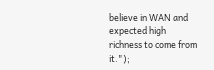believe in WAN and expected high richness to come from it.");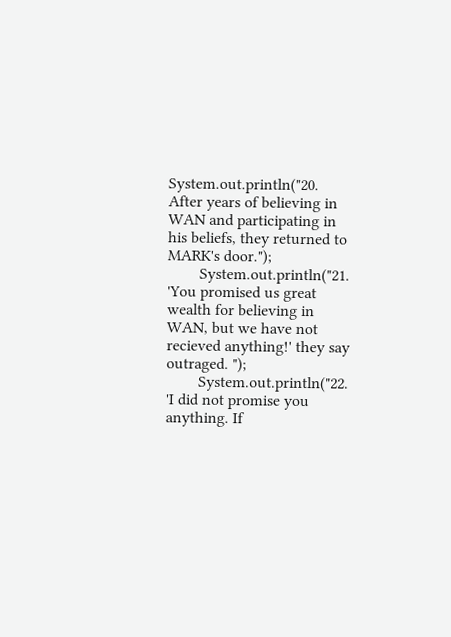System.out.println("20. After years of believing in WAN and participating in his beliefs, they returned to MARK's door.");
        System.out.println("21. 'You promised us great wealth for believing in WAN, but we have not recieved anything!' they say outraged. ");
        System.out.println("22. 'I did not promise you anything. If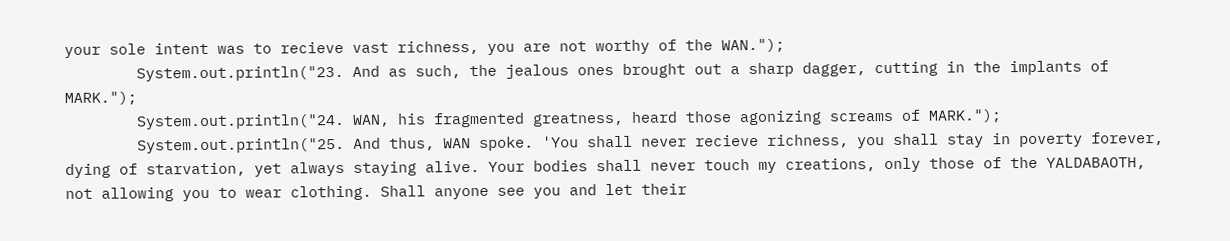your sole intent was to recieve vast richness, you are not worthy of the WAN.");
        System.out.println("23. And as such, the jealous ones brought out a sharp dagger, cutting in the implants of MARK.");
        System.out.println("24. WAN, his fragmented greatness, heard those agonizing screams of MARK.");
        System.out.println("25. And thus, WAN spoke. 'You shall never recieve richness, you shall stay in poverty forever, dying of starvation, yet always staying alive. Your bodies shall never touch my creations, only those of the YALDABAOTH, not allowing you to wear clothing. Shall anyone see you and let their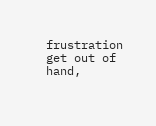frustration get out of hand,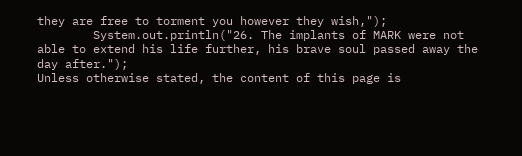they are free to torment you however they wish,");
        System.out.println("26. The implants of MARK were not able to extend his life further, his brave soul passed away the day after.");
Unless otherwise stated, the content of this page is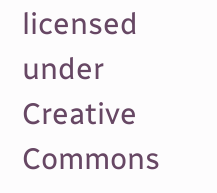licensed under Creative Commons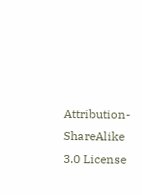Attribution-ShareAlike 3.0 License